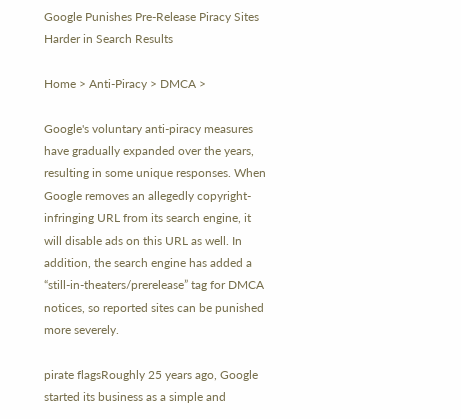Google Punishes Pre-Release Piracy Sites Harder in Search Results

Home > Anti-Piracy > DMCA >

Google's voluntary anti-piracy measures have gradually expanded over the years, resulting in some unique responses. When Google removes an allegedly copyright-infringing URL from its search engine, it will disable ads on this URL as well. In addition, the search engine has added a “still-in-theaters/prerelease” tag for DMCA notices, so reported sites can be punished more severely.

pirate flagsRoughly 25 years ago, Google started its business as a simple and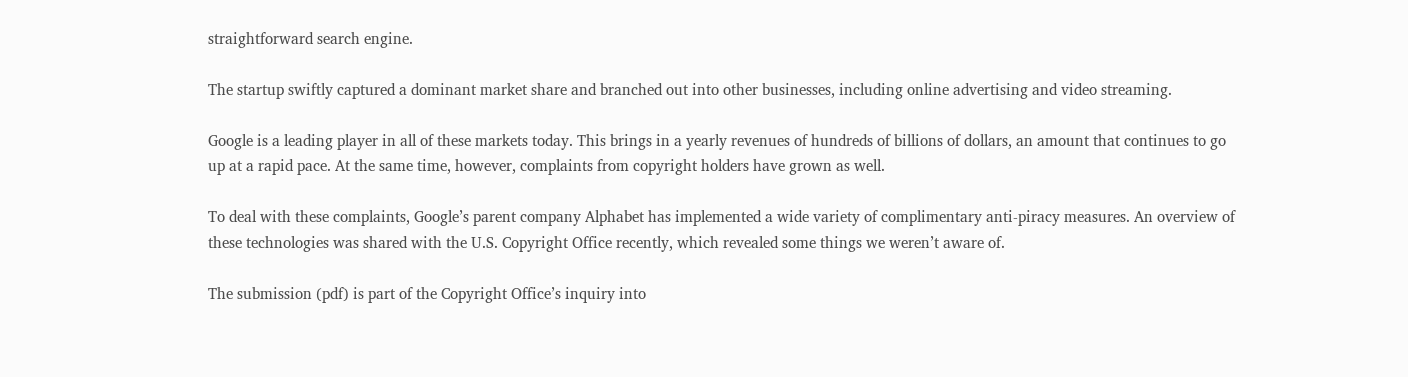straightforward search engine.

The startup swiftly captured a dominant market share and branched out into other businesses, including online advertising and video streaming.

Google is a leading player in all of these markets today. This brings in a yearly revenues of hundreds of billions of dollars, an amount that continues to go up at a rapid pace. At the same time, however, complaints from copyright holders have grown as well.

To deal with these complaints, Google’s parent company Alphabet has implemented a wide variety of complimentary anti-piracy measures. An overview of these technologies was shared with the U.S. Copyright Office recently, which revealed some things we weren’t aware of.

The submission (pdf) is part of the Copyright Office’s inquiry into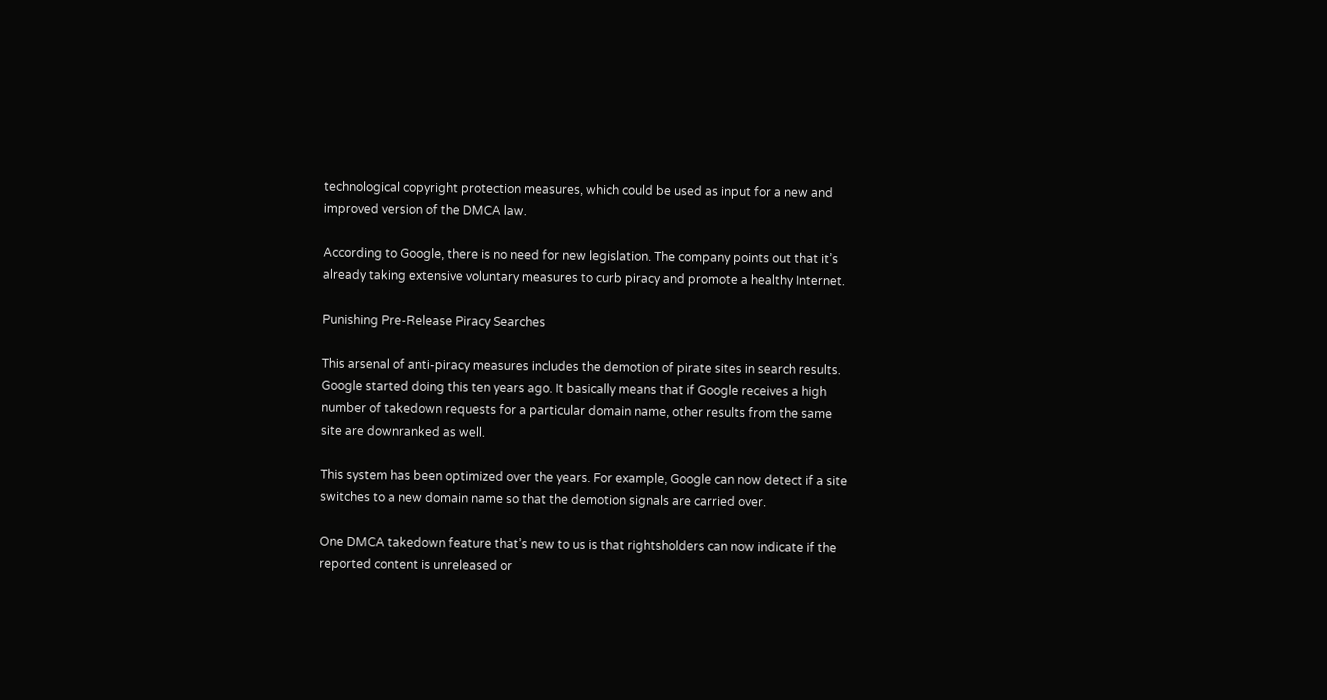technological copyright protection measures, which could be used as input for a new and improved version of the DMCA law.

According to Google, there is no need for new legislation. The company points out that it’s already taking extensive voluntary measures to curb piracy and promote a healthy Internet.

Punishing Pre-Release Piracy Searches

This arsenal of anti-piracy measures includes the demotion of pirate sites in search results. Google started doing this ten years ago. It basically means that if Google receives a high number of takedown requests for a particular domain name, other results from the same site are downranked as well.

This system has been optimized over the years. For example, Google can now detect if a site switches to a new domain name so that the demotion signals are carried over.

One DMCA takedown feature that’s new to us is that rightsholders can now indicate if the reported content is unreleased or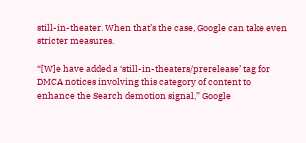still-in-theater. When that’s the case, Google can take even stricter measures.

“[W]e have added a ‘still-in-theaters/prerelease’ tag for DMCA notices involving this category of content to enhance the Search demotion signal,” Google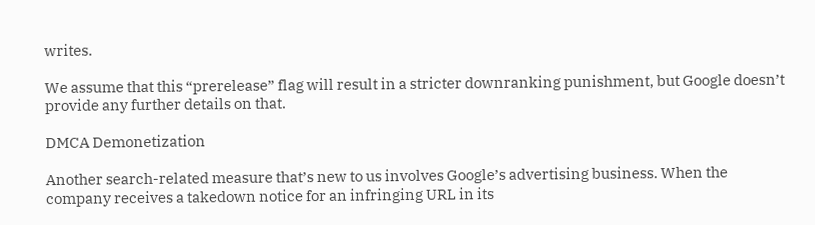writes.

We assume that this “prerelease” flag will result in a stricter downranking punishment, but Google doesn’t provide any further details on that.

DMCA Demonetization

Another search-related measure that’s new to us involves Google’s advertising business. When the company receives a takedown notice for an infringing URL in its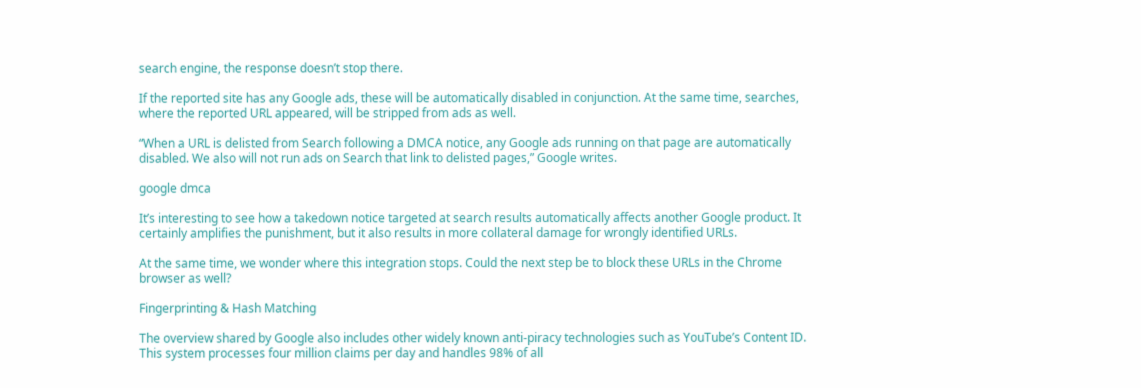search engine, the response doesn’t stop there.

If the reported site has any Google ads, these will be automatically disabled in conjunction. At the same time, searches, where the reported URL appeared, will be stripped from ads as well.

“When a URL is delisted from Search following a DMCA notice, any Google ads running on that page are automatically disabled. We also will not run ads on Search that link to delisted pages,” Google writes.

google dmca

It’s interesting to see how a takedown notice targeted at search results automatically affects another Google product. It certainly amplifies the punishment, but it also results in more collateral damage for wrongly identified URLs.

At the same time, we wonder where this integration stops. Could the next step be to block these URLs in the Chrome browser as well?

Fingerprinting & Hash Matching

The overview shared by Google also includes other widely known anti-piracy technologies such as YouTube’s Content ID. This system processes four million claims per day and handles 98% of all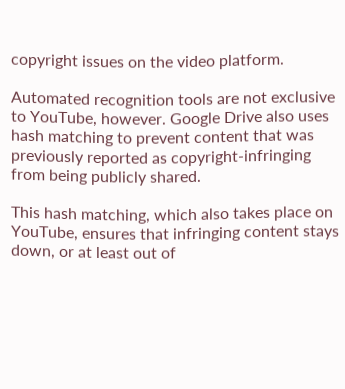copyright issues on the video platform.

Automated recognition tools are not exclusive to YouTube, however. Google Drive also uses hash matching to prevent content that was previously reported as copyright-infringing from being publicly shared.

This hash matching, which also takes place on YouTube, ensures that infringing content stays down, or at least out of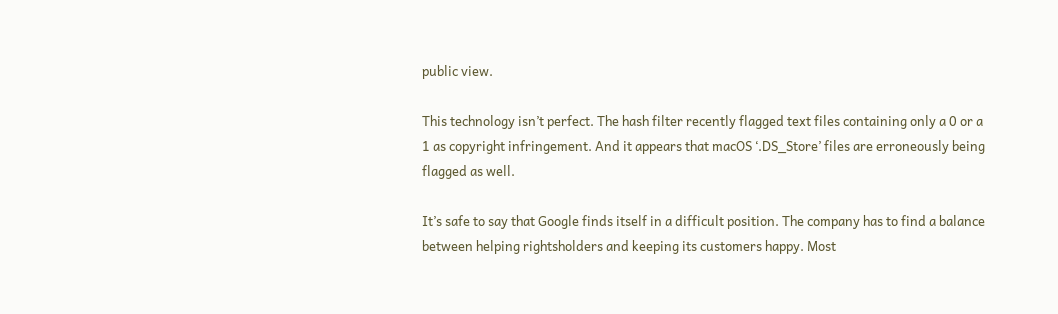public view.

This technology isn’t perfect. The hash filter recently flagged text files containing only a 0 or a 1 as copyright infringement. And it appears that macOS ‘.DS_Store’ files are erroneously being flagged as well.

It’s safe to say that Google finds itself in a difficult position. The company has to find a balance between helping rightsholders and keeping its customers happy. Most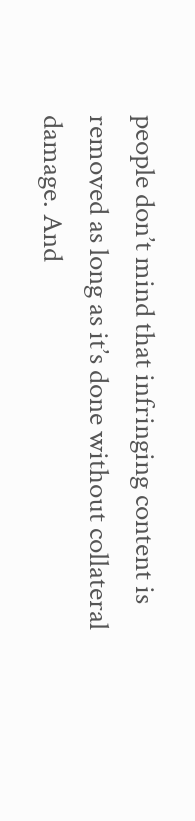people don’t mind that infringing content is removed as long as it’s done without collateral damage. And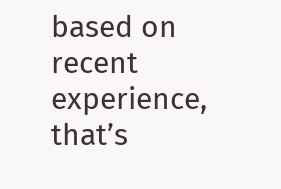based on recent experience, that’s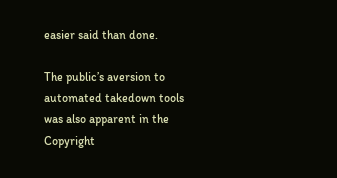easier said than done.

The public’s aversion to automated takedown tools was also apparent in the Copyright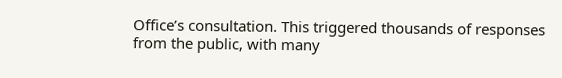Office’s consultation. This triggered thousands of responses from the public, with many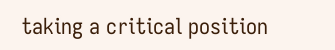taking a critical position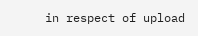in respect of upload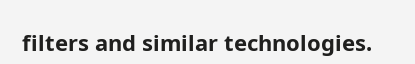filters and similar technologies.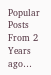Popular Posts
From 2 Years ago…